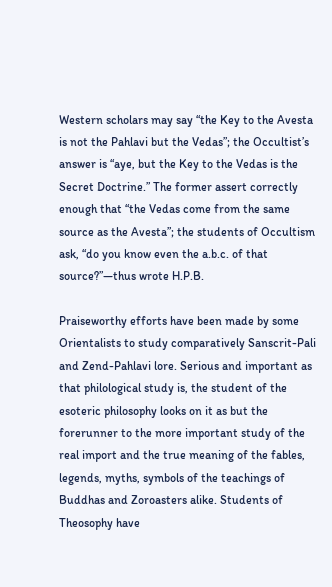Western scholars may say “the Key to the Avesta is not the Pahlavi but the Vedas”; the Occultist’s answer is “aye, but the Key to the Vedas is the Secret Doctrine.” The former assert correctly enough that “the Vedas come from the same source as the Avesta”; the students of Occultism ask, “do you know even the a.b.c. of that source?”—thus wrote H.P.B.

Praiseworthy efforts have been made by some Orientalists to study comparatively Sanscrit-Pali and Zend-Pahlavi lore. Serious and important as that philological study is, the student of the esoteric philosophy looks on it as but the forerunner to the more important study of the real import and the true meaning of the fables, legends, myths, symbols of the teachings of Buddhas and Zoroasters alike. Students of Theosophy have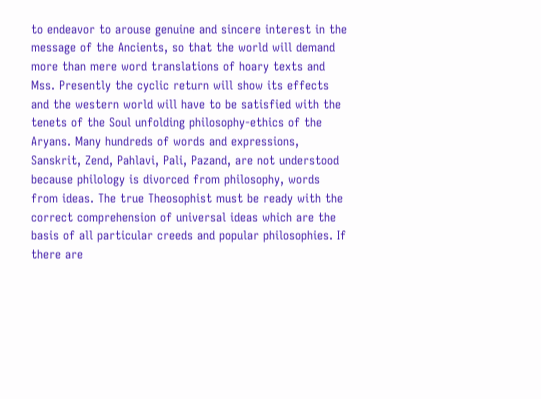to endeavor to arouse genuine and sincere interest in the message of the Ancients, so that the world will demand more than mere word translations of hoary texts and Mss. Presently the cyclic return will show its effects and the western world will have to be satisfied with the tenets of the Soul unfolding philosophy-ethics of the Aryans. Many hundreds of words and expressions, Sanskrit, Zend, Pahlavi, Pali, Pazand, are not understood because philology is divorced from philosophy, words from ideas. The true Theosophist must be ready with the correct comprehension of universal ideas which are the basis of all particular creeds and popular philosophies. If there are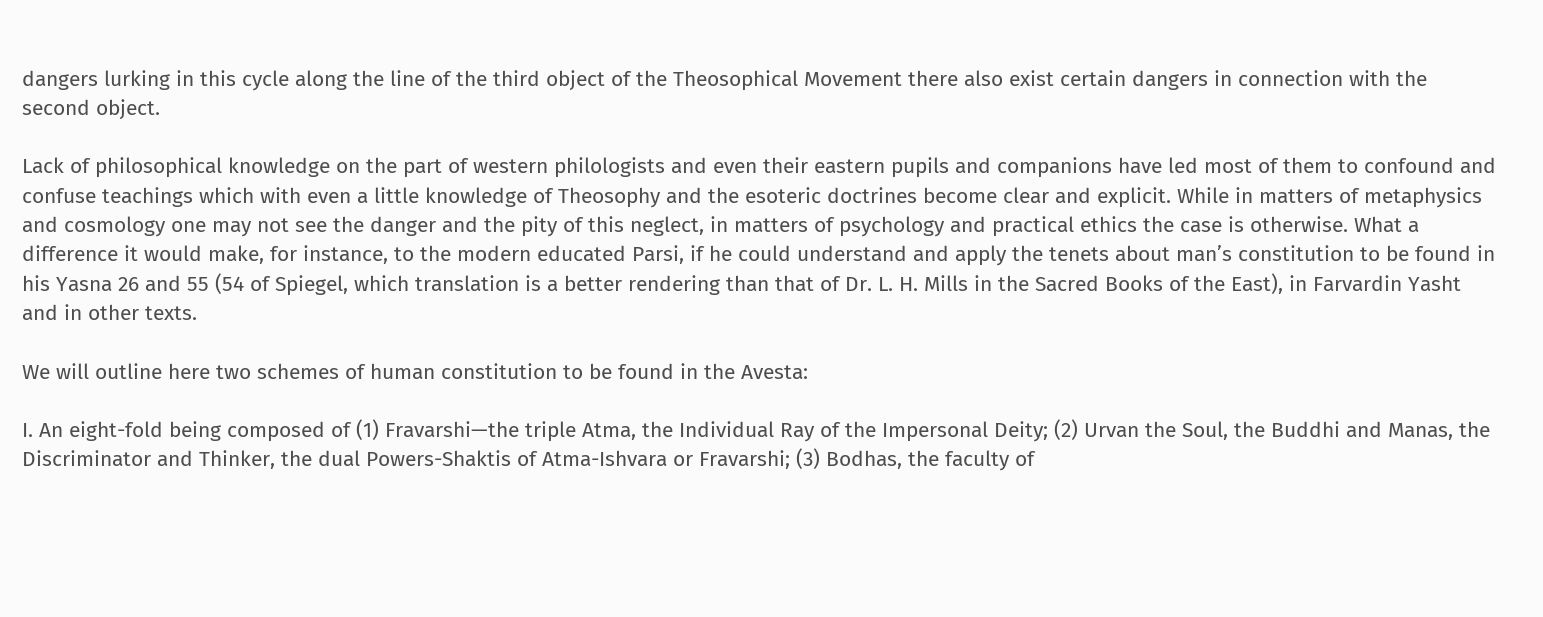dangers lurking in this cycle along the line of the third object of the Theosophical Movement there also exist certain dangers in connection with the second object.

Lack of philosophical knowledge on the part of western philologists and even their eastern pupils and companions have led most of them to confound and confuse teachings which with even a little knowledge of Theosophy and the esoteric doctrines become clear and explicit. While in matters of metaphysics and cosmology one may not see the danger and the pity of this neglect, in matters of psychology and practical ethics the case is otherwise. What a difference it would make, for instance, to the modern educated Parsi, if he could understand and apply the tenets about man’s constitution to be found in his Yasna 26 and 55 (54 of Spiegel, which translation is a better rendering than that of Dr. L. H. Mills in the Sacred Books of the East), in Farvardin Yasht and in other texts.

We will outline here two schemes of human constitution to be found in the Avesta:

I. An eight-fold being composed of (1) Fravarshi—the triple Atma, the Individual Ray of the Impersonal Deity; (2) Urvan the Soul, the Buddhi and Manas, the Discriminator and Thinker, the dual Powers-Shaktis of Atma-Ishvara or Fravarshi; (3) Bodhas, the faculty of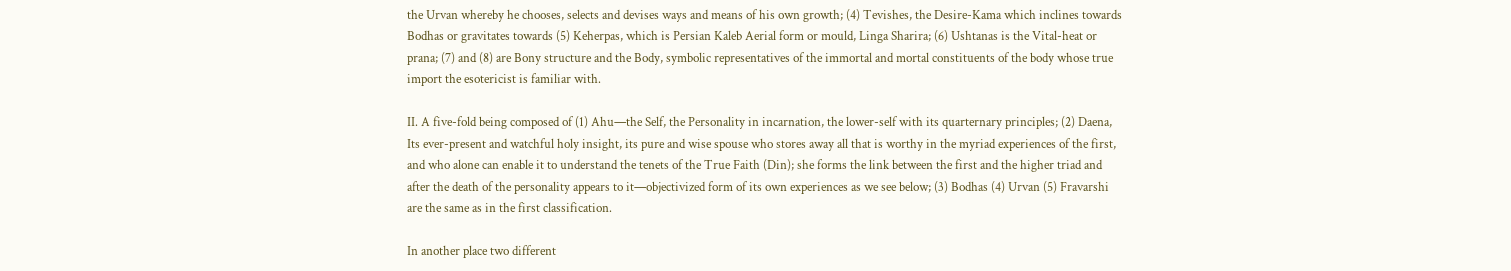the Urvan whereby he chooses, selects and devises ways and means of his own growth; (4) Tevishes, the Desire-Kama which inclines towards Bodhas or gravitates towards (5) Keherpas, which is Persian Kaleb Aerial form or mould, Linga Sharira; (6) Ushtanas is the Vital-heat or prana; (7) and (8) are Bony structure and the Body, symbolic representatives of the immortal and mortal constituents of the body whose true import the esotericist is familiar with.

II. A five-fold being composed of (1) Ahu—the Self, the Personality in incarnation, the lower-self with its quarternary principles; (2) Daena, Its ever-present and watchful holy insight, its pure and wise spouse who stores away all that is worthy in the myriad experiences of the first, and who alone can enable it to understand the tenets of the True Faith (Din); she forms the link between the first and the higher triad and after the death of the personality appears to it—objectivized form of its own experiences as we see below; (3) Bodhas (4) Urvan (5) Fravarshi are the same as in the first classification.

In another place two different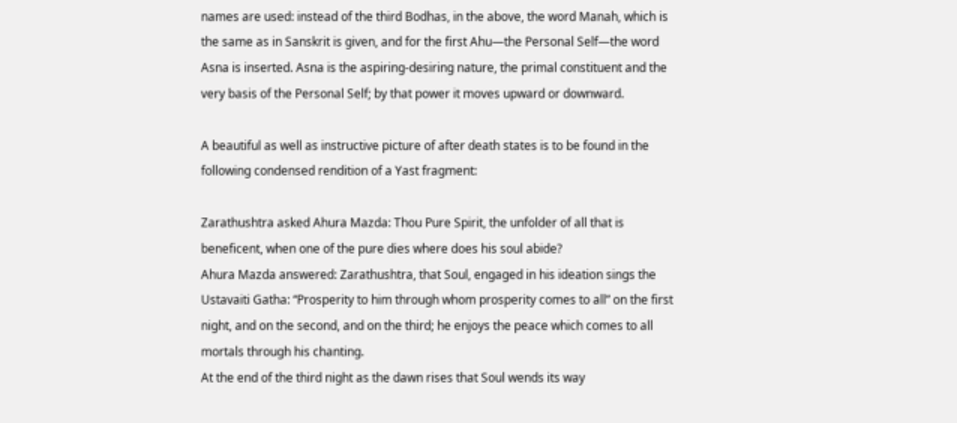names are used: instead of the third Bodhas, in the above, the word Manah, which is the same as in Sanskrit is given, and for the first Ahu—the Personal Self—the word Asna is inserted. Asna is the aspiring-desiring nature, the primal constituent and the very basis of the Personal Self; by that power it moves upward or downward.

A beautiful as well as instructive picture of after death states is to be found in the following condensed rendition of a Yast fragment:

Zarathushtra asked Ahura Mazda: Thou Pure Spirit, the unfolder of all that is beneficent, when one of the pure dies where does his soul abide?
Ahura Mazda answered: Zarathushtra, that Soul, engaged in his ideation sings the Ustavaiti Gatha: “Prosperity to him through whom prosperity comes to all” on the first night, and on the second, and on the third; he enjoys the peace which comes to all mortals through his chanting.
At the end of the third night as the dawn rises that Soul wends its way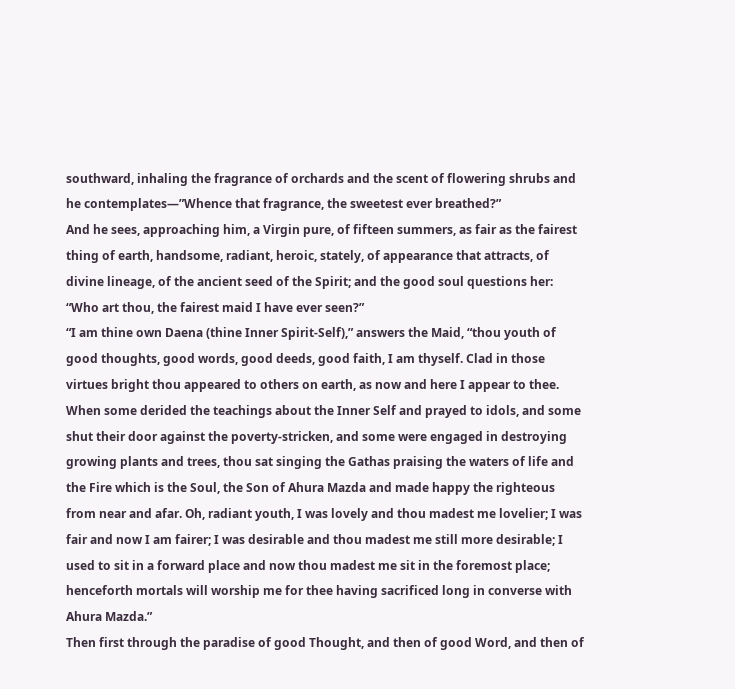southward, inhaling the fragrance of orchards and the scent of flowering shrubs and he contemplates—”Whence that fragrance, the sweetest ever breathed?”
And he sees, approaching him, a Virgin pure, of fifteen summers, as fair as the fairest thing of earth, handsome, radiant, heroic, stately, of appearance that attracts, of divine lineage, of the ancient seed of the Spirit; and the good soul questions her: “Who art thou, the fairest maid I have ever seen?”
“I am thine own Daena (thine Inner Spirit-Self),” answers the Maid, “thou youth of good thoughts, good words, good deeds, good faith, I am thyself. Clad in those virtues bright thou appeared to others on earth, as now and here I appear to thee. When some derided the teachings about the Inner Self and prayed to idols, and some shut their door against the poverty-stricken, and some were engaged in destroying growing plants and trees, thou sat singing the Gathas praising the waters of life and the Fire which is the Soul, the Son of Ahura Mazda and made happy the righteous from near and afar. Oh, radiant youth, I was lovely and thou madest me lovelier; I was fair and now I am fairer; I was desirable and thou madest me still more desirable; I used to sit in a forward place and now thou madest me sit in the foremost place; henceforth mortals will worship me for thee having sacrificed long in converse with Ahura Mazda.”
Then first through the paradise of good Thought, and then of good Word, and then of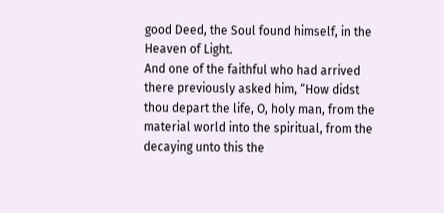good Deed, the Soul found himself, in the Heaven of Light.
And one of the faithful who had arrived there previously asked him, “How didst thou depart the life, O, holy man, from the material world into the spiritual, from the decaying unto this the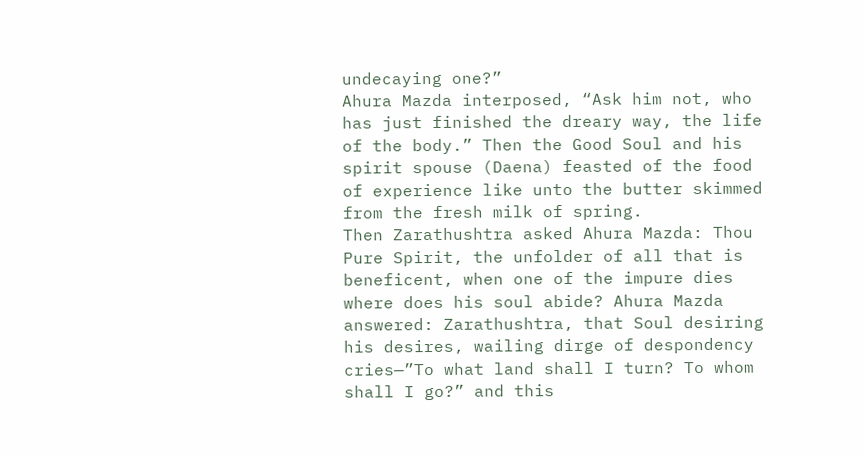undecaying one?”
Ahura Mazda interposed, “Ask him not, who has just finished the dreary way, the life of the body.” Then the Good Soul and his spirit spouse (Daena) feasted of the food of experience like unto the butter skimmed from the fresh milk of spring.
Then Zarathushtra asked Ahura Mazda: Thou Pure Spirit, the unfolder of all that is beneficent, when one of the impure dies where does his soul abide? Ahura Mazda answered: Zarathushtra, that Soul desiring his desires, wailing dirge of despondency cries—”To what land shall I turn? To whom shall I go?” and this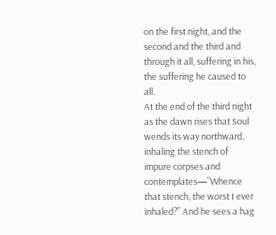on the first night, and the second and the third and through it all, suffering in his, the suffering he caused to all.
At the end of the third night as the dawn rises that Soul wends its way northward, inhaling the stench of impure corpses and contemplates—”Whence that stench, the worst I ever inhaled?” And he sees a hag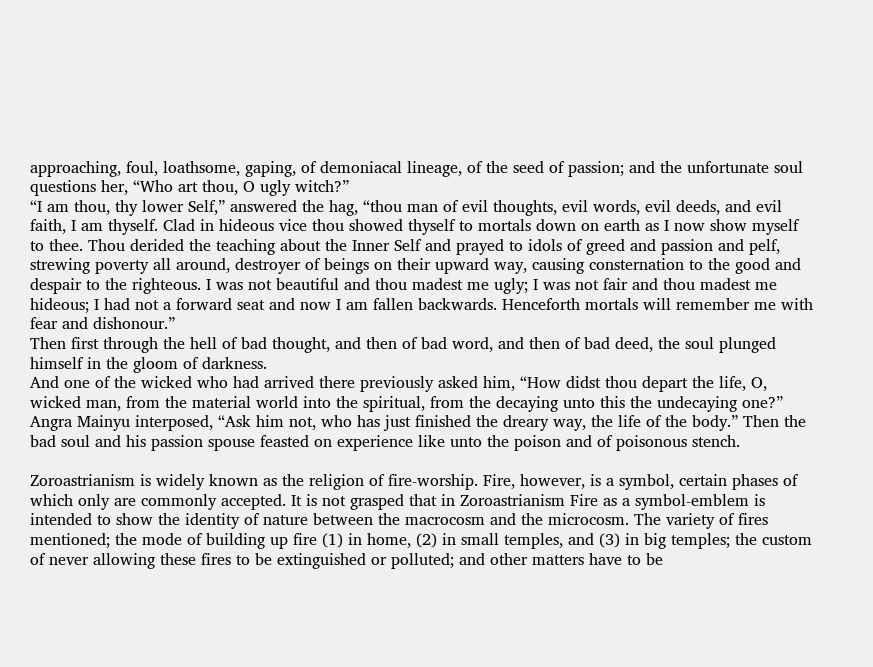approaching, foul, loathsome, gaping, of demoniacal lineage, of the seed of passion; and the unfortunate soul questions her, “Who art thou, O ugly witch?”
“I am thou, thy lower Self,” answered the hag, “thou man of evil thoughts, evil words, evil deeds, and evil faith, I am thyself. Clad in hideous vice thou showed thyself to mortals down on earth as I now show myself to thee. Thou derided the teaching about the Inner Self and prayed to idols of greed and passion and pelf, strewing poverty all around, destroyer of beings on their upward way, causing consternation to the good and despair to the righteous. I was not beautiful and thou madest me ugly; I was not fair and thou madest me hideous; I had not a forward seat and now I am fallen backwards. Henceforth mortals will remember me with fear and dishonour.”
Then first through the hell of bad thought, and then of bad word, and then of bad deed, the soul plunged himself in the gloom of darkness.
And one of the wicked who had arrived there previously asked him, “How didst thou depart the life, O, wicked man, from the material world into the spiritual, from the decaying unto this the undecaying one?”
Angra Mainyu interposed, “Ask him not, who has just finished the dreary way, the life of the body.” Then the bad soul and his passion spouse feasted on experience like unto the poison and of poisonous stench.

Zoroastrianism is widely known as the religion of fire-worship. Fire, however, is a symbol, certain phases of which only are commonly accepted. It is not grasped that in Zoroastrianism Fire as a symbol-emblem is intended to show the identity of nature between the macrocosm and the microcosm. The variety of fires mentioned; the mode of building up fire (1) in home, (2) in small temples, and (3) in big temples; the custom of never allowing these fires to be extinguished or polluted; and other matters have to be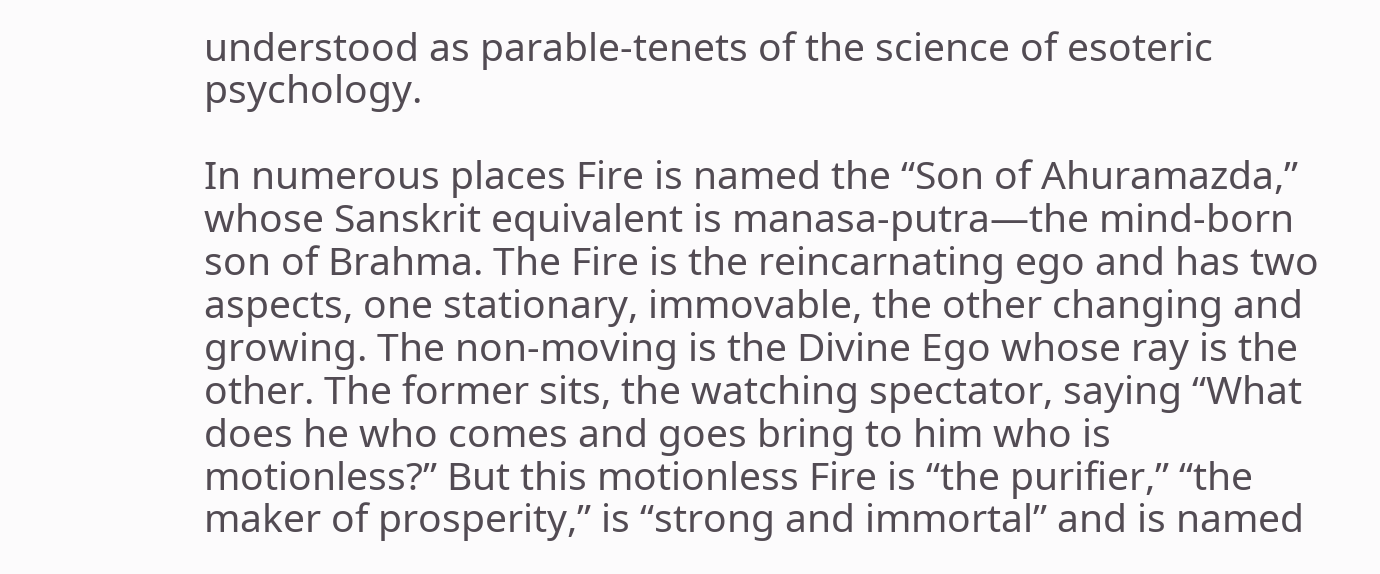understood as parable-tenets of the science of esoteric psychology.

In numerous places Fire is named the “Son of Ahuramazda,” whose Sanskrit equivalent is manasa-putra—the mind-born son of Brahma. The Fire is the reincarnating ego and has two aspects, one stationary, immovable, the other changing and growing. The non-moving is the Divine Ego whose ray is the other. The former sits, the watching spectator, saying “What does he who comes and goes bring to him who is motionless?” But this motionless Fire is “the purifier,” “the maker of prosperity,” is “strong and immortal” and is named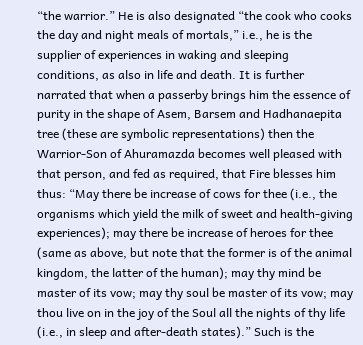“the warrior.” He is also designated “the cook who cooks the day and night meals of mortals,” i.e., he is the supplier of experiences in waking and sleeping conditions, as also in life and death. It is further narrated that when a passerby brings him the essence of purity in the shape of Asem, Barsem and Hadhanaepita tree (these are symbolic representations) then the Warrior-Son of Ahuramazda becomes well pleased with that person, and fed as required, that Fire blesses him thus: “May there be increase of cows for thee (i.e., the organisms which yield the milk of sweet and health-giving experiences); may there be increase of heroes for thee (same as above, but note that the former is of the animal kingdom, the latter of the human); may thy mind be master of its vow; may thy soul be master of its vow; may thou live on in the joy of the Soul all the nights of thy life (i.e., in sleep and after-death states).” Such is the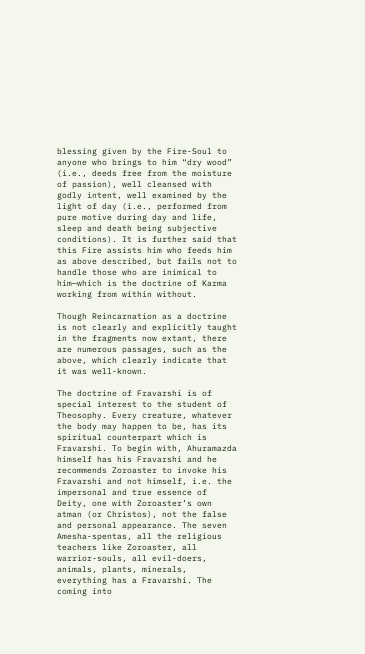blessing given by the Fire-Soul to anyone who brings to him “dry wood” (i.e., deeds free from the moisture of passion), well cleansed with godly intent, well examined by the light of day (i.e., performed from pure motive during day and life, sleep and death being subjective conditions). It is further said that this Fire assists him who feeds him as above described, but fails not to handle those who are inimical to him—which is the doctrine of Karma working from within without.

Though Reincarnation as a doctrine is not clearly and explicitly taught in the fragments now extant, there are numerous passages, such as the above, which clearly indicate that it was well-known.

The doctrine of Fravarshi is of special interest to the student of Theosophy. Every creature, whatever the body may happen to be, has its spiritual counterpart which is Fravarshi. To begin with, Ahuramazda himself has his Fravarshi and he recommends Zoroaster to invoke his Fravarshi and not himself, i.e. the impersonal and true essence of Deity, one with Zoroaster’s own atman (or Christos), not the false and personal appearance. The seven Amesha-spentas, all the religious teachers like Zoroaster, all warrior-souls, all evil-doers, animals, plants, minerals, everything has a Fravarshi. The coming into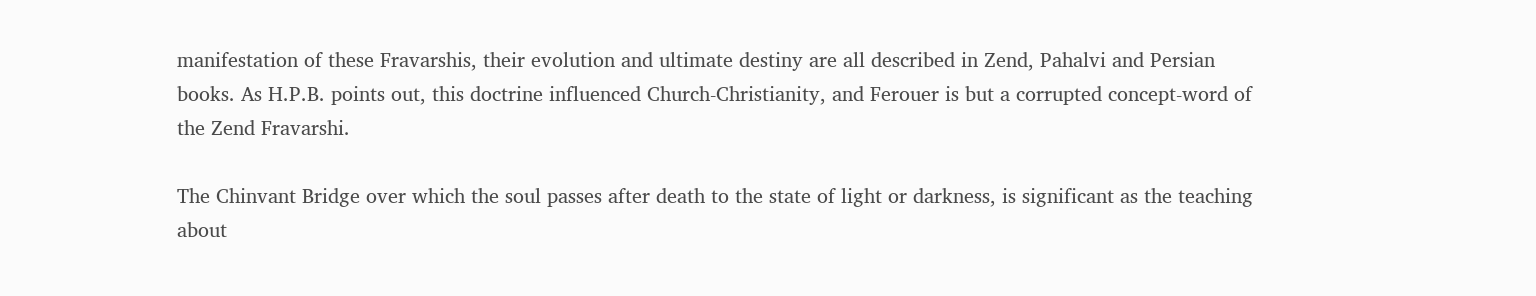manifestation of these Fravarshis, their evolution and ultimate destiny are all described in Zend, Pahalvi and Persian books. As H.P.B. points out, this doctrine influenced Church-Christianity, and Ferouer is but a corrupted concept-word of the Zend Fravarshi.

The Chinvant Bridge over which the soul passes after death to the state of light or darkness, is significant as the teaching about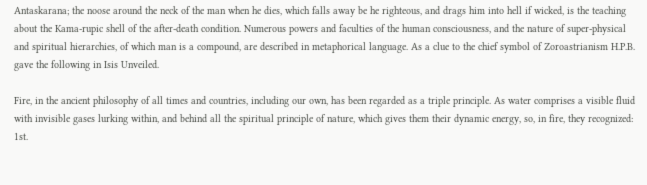Antaskarana; the noose around the neck of the man when he dies, which falls away be he righteous, and drags him into hell if wicked, is the teaching about the Kama-rupic shell of the after-death condition. Numerous powers and faculties of the human consciousness, and the nature of super-physical and spiritual hierarchies, of which man is a compound, are described in metaphorical language. As a clue to the chief symbol of Zoroastrianism H.P.B. gave the following in Isis Unveiled.

Fire, in the ancient philosophy of all times and countries, including our own, has been regarded as a triple principle. As water comprises a visible fluid with invisible gases lurking within, and behind all the spiritual principle of nature, which gives them their dynamic energy, so, in fire, they recognized: 1st.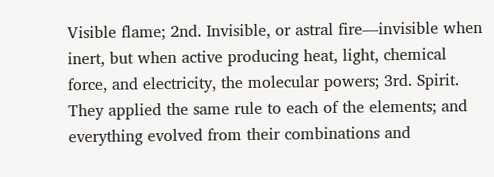Visible flame; 2nd. Invisible, or astral fire—invisible when inert, but when active producing heat, light, chemical force, and electricity, the molecular powers; 3rd. Spirit. They applied the same rule to each of the elements; and everything evolved from their combinations and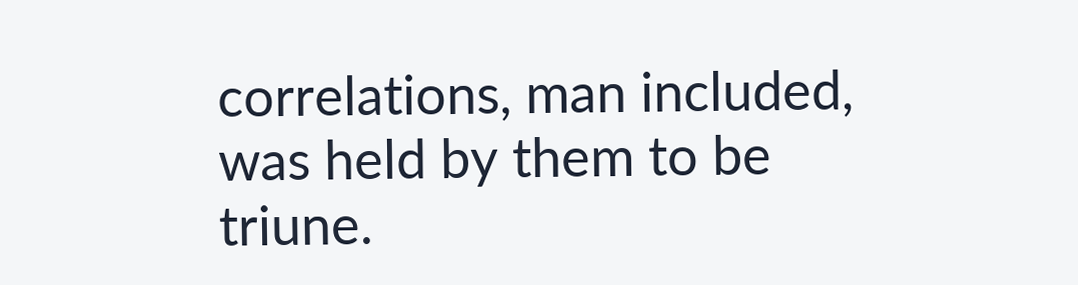correlations, man included, was held by them to be triune.